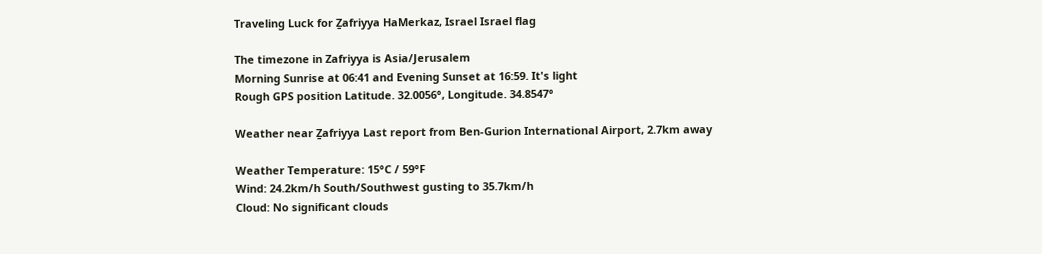Traveling Luck for Ẕafriyya HaMerkaz, Israel Israel flag

The timezone in Zafriyya is Asia/Jerusalem
Morning Sunrise at 06:41 and Evening Sunset at 16:59. It's light
Rough GPS position Latitude. 32.0056°, Longitude. 34.8547°

Weather near Ẕafriyya Last report from Ben-Gurion International Airport, 2.7km away

Weather Temperature: 15°C / 59°F
Wind: 24.2km/h South/Southwest gusting to 35.7km/h
Cloud: No significant clouds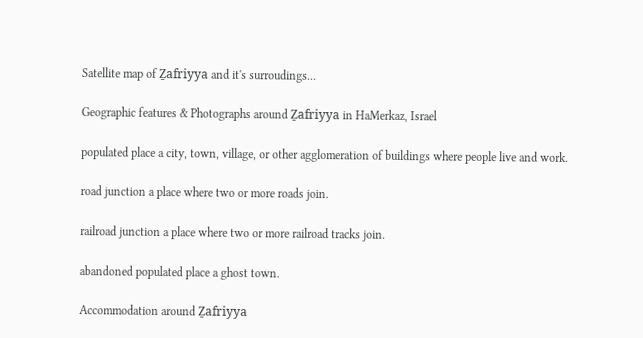Satellite map of Ẕafriyya and it's surroudings...

Geographic features & Photographs around Ẕafriyya in HaMerkaz, Israel

populated place a city, town, village, or other agglomeration of buildings where people live and work.

road junction a place where two or more roads join.

railroad junction a place where two or more railroad tracks join.

abandoned populated place a ghost town.

Accommodation around Ẕafriyya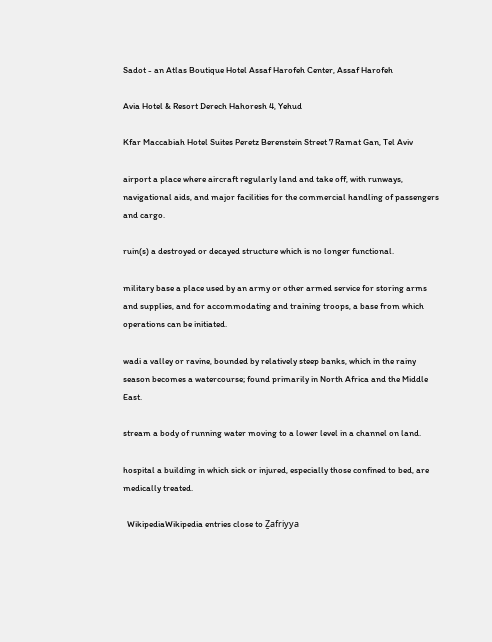Sadot - an Atlas Boutique Hotel Assaf Harofeh Center, Assaf Harofeh

Avia Hotel & Resort Derech Hahoresh 4, Yehud

Kfar Maccabiah Hotel Suites Peretz Berenstein Street 7 Ramat Gan, Tel Aviv

airport a place where aircraft regularly land and take off, with runways, navigational aids, and major facilities for the commercial handling of passengers and cargo.

ruin(s) a destroyed or decayed structure which is no longer functional.

military base a place used by an army or other armed service for storing arms and supplies, and for accommodating and training troops, a base from which operations can be initiated.

wadi a valley or ravine, bounded by relatively steep banks, which in the rainy season becomes a watercourse; found primarily in North Africa and the Middle East.

stream a body of running water moving to a lower level in a channel on land.

hospital a building in which sick or injured, especially those confined to bed, are medically treated.

  WikipediaWikipedia entries close to Ẕafriyya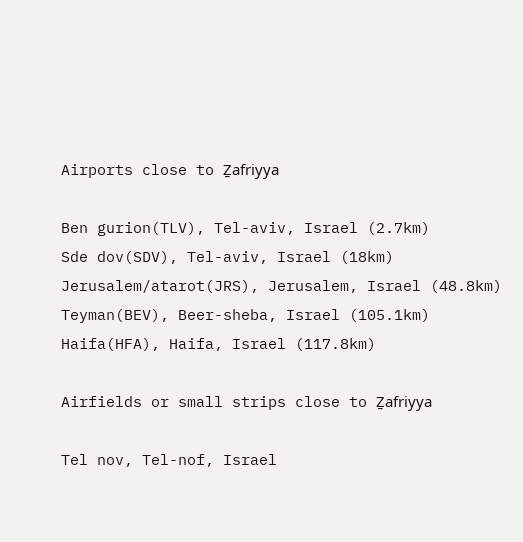Airports close to Ẕafriyya

Ben gurion(TLV), Tel-aviv, Israel (2.7km)
Sde dov(SDV), Tel-aviv, Israel (18km)
Jerusalem/atarot(JRS), Jerusalem, Israel (48.8km)
Teyman(BEV), Beer-sheba, Israel (105.1km)
Haifa(HFA), Haifa, Israel (117.8km)

Airfields or small strips close to Ẕafriyya

Tel nov, Tel-nof, Israel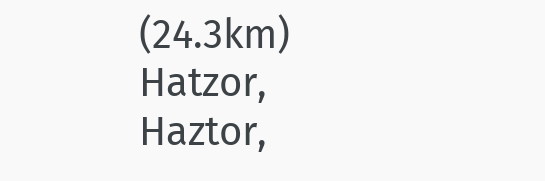(24.3km)
Hatzor, Haztor,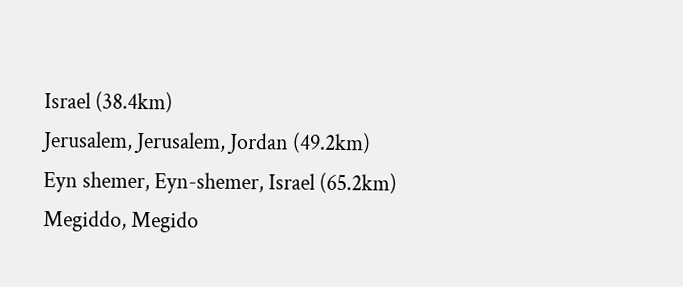Israel (38.4km)
Jerusalem, Jerusalem, Jordan (49.2km)
Eyn shemer, Eyn-shemer, Israel (65.2km)
Megiddo, Megido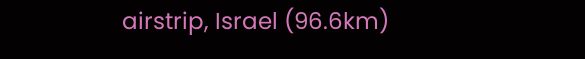airstrip, Israel (96.6km)